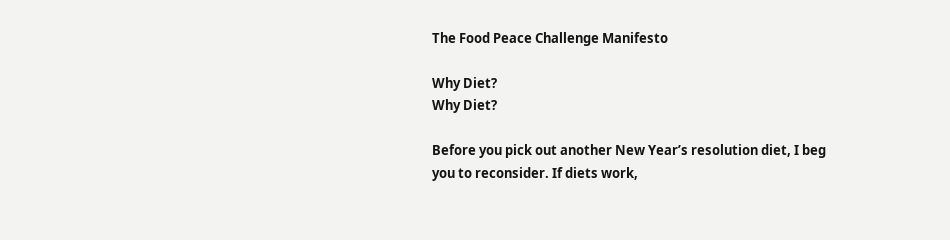The Food Peace Challenge Manifesto

Why Diet?
Why Diet?

Before you pick out another New Year’s resolution diet, I beg you to reconsider. If diets work,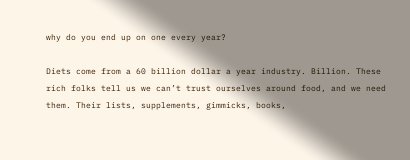why do you end up on one every year?

Diets come from a 60 billion dollar a year industry. Billion. These rich folks tell us we can’t trust ourselves around food, and we need them. Their lists, supplements, gimmicks, books,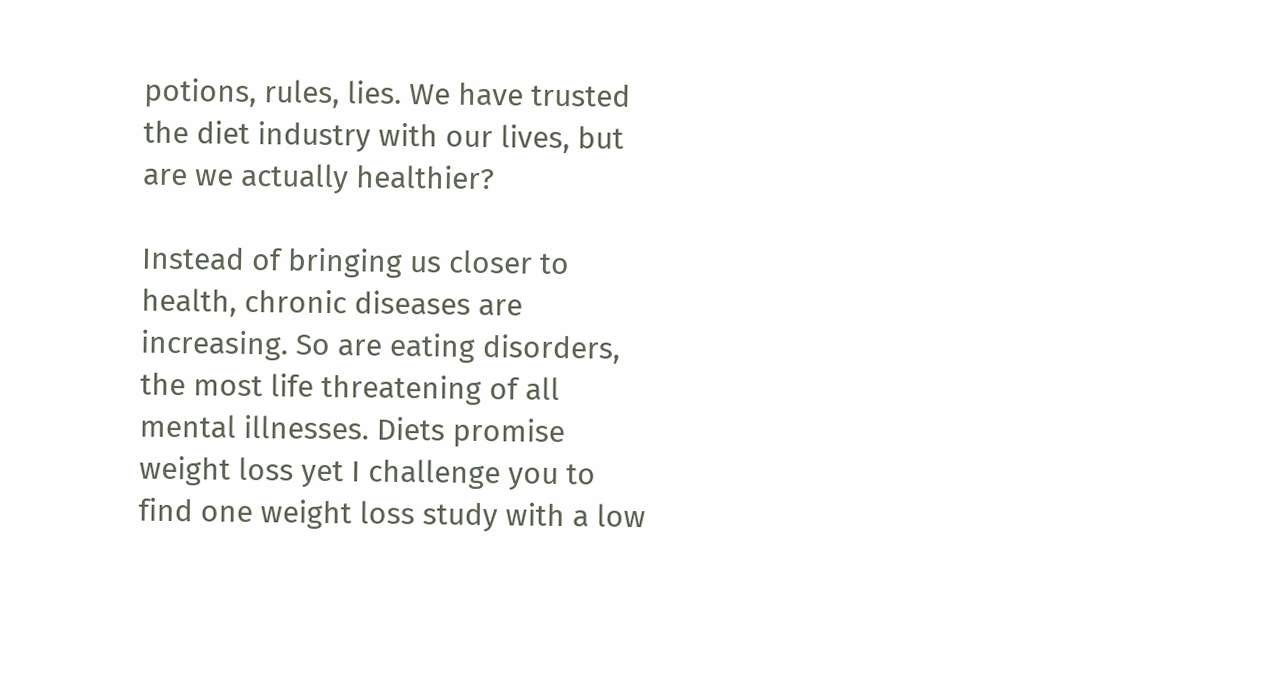potions, rules, lies. We have trusted the diet industry with our lives, but are we actually healthier?

Instead of bringing us closer to health, chronic diseases are increasing. So are eating disorders, the most life threatening of all mental illnesses. Diets promise weight loss yet I challenge you to find one weight loss study with a low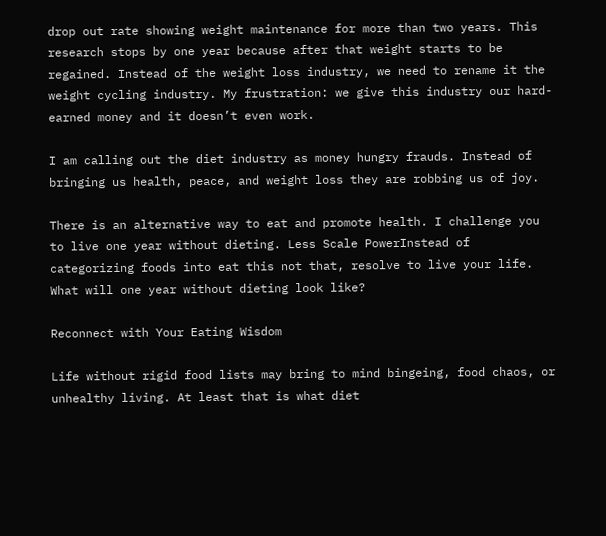drop out rate showing weight maintenance for more than two years. This research stops by one year because after that weight starts to be regained. Instead of the weight loss industry, we need to rename it the weight cycling industry. My frustration: we give this industry our hard-earned money and it doesn’t even work.

I am calling out the diet industry as money hungry frauds. Instead of bringing us health, peace, and weight loss they are robbing us of joy.

There is an alternative way to eat and promote health. I challenge you to live one year without dieting. Less Scale PowerInstead of categorizing foods into eat this not that, resolve to live your life. What will one year without dieting look like?

Reconnect with Your Eating Wisdom

Life without rigid food lists may bring to mind bingeing, food chaos, or unhealthy living. At least that is what diet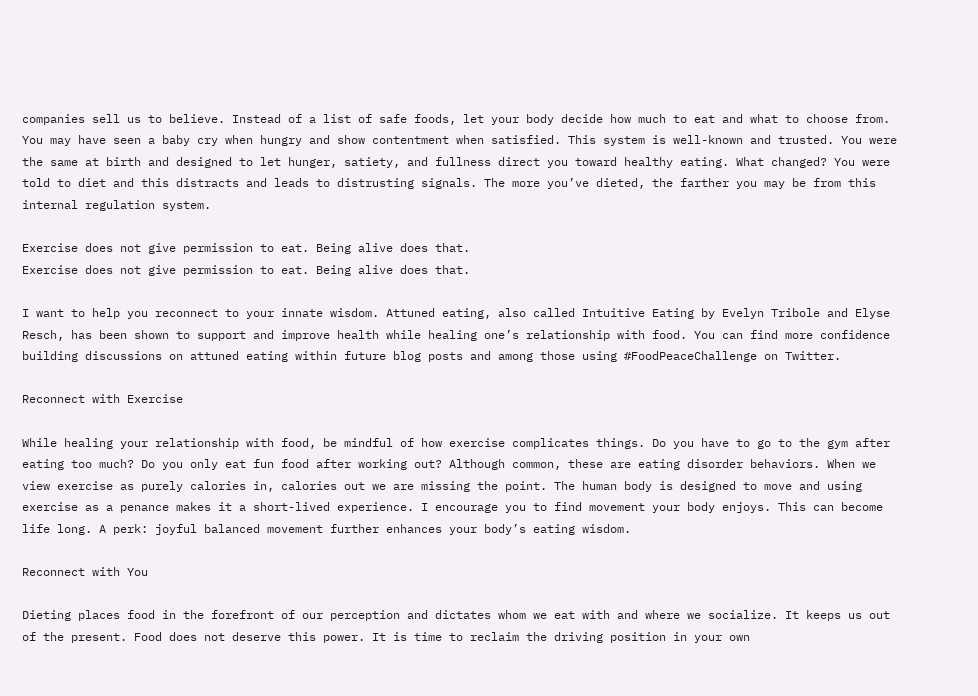companies sell us to believe. Instead of a list of safe foods, let your body decide how much to eat and what to choose from. You may have seen a baby cry when hungry and show contentment when satisfied. This system is well-known and trusted. You were the same at birth and designed to let hunger, satiety, and fullness direct you toward healthy eating. What changed? You were told to diet and this distracts and leads to distrusting signals. The more you’ve dieted, the farther you may be from this internal regulation system.

Exercise does not give permission to eat. Being alive does that.
Exercise does not give permission to eat. Being alive does that.

I want to help you reconnect to your innate wisdom. Attuned eating, also called Intuitive Eating by Evelyn Tribole and Elyse Resch, has been shown to support and improve health while healing one’s relationship with food. You can find more confidence building discussions on attuned eating within future blog posts and among those using #FoodPeaceChallenge on Twitter.

Reconnect with Exercise

While healing your relationship with food, be mindful of how exercise complicates things. Do you have to go to the gym after eating too much? Do you only eat fun food after working out? Although common, these are eating disorder behaviors. When we view exercise as purely calories in, calories out we are missing the point. The human body is designed to move and using exercise as a penance makes it a short-lived experience. I encourage you to find movement your body enjoys. This can become life long. A perk: joyful balanced movement further enhances your body’s eating wisdom.

Reconnect with You

Dieting places food in the forefront of our perception and dictates whom we eat with and where we socialize. It keeps us out of the present. Food does not deserve this power. It is time to reclaim the driving position in your own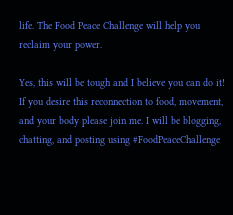life. The Food Peace Challenge will help you reclaim your power.

Yes, this will be tough and I believe you can do it! If you desire this reconnection to food, movement, and your body please join me. I will be blogging, chatting, and posting using #FoodPeaceChallenge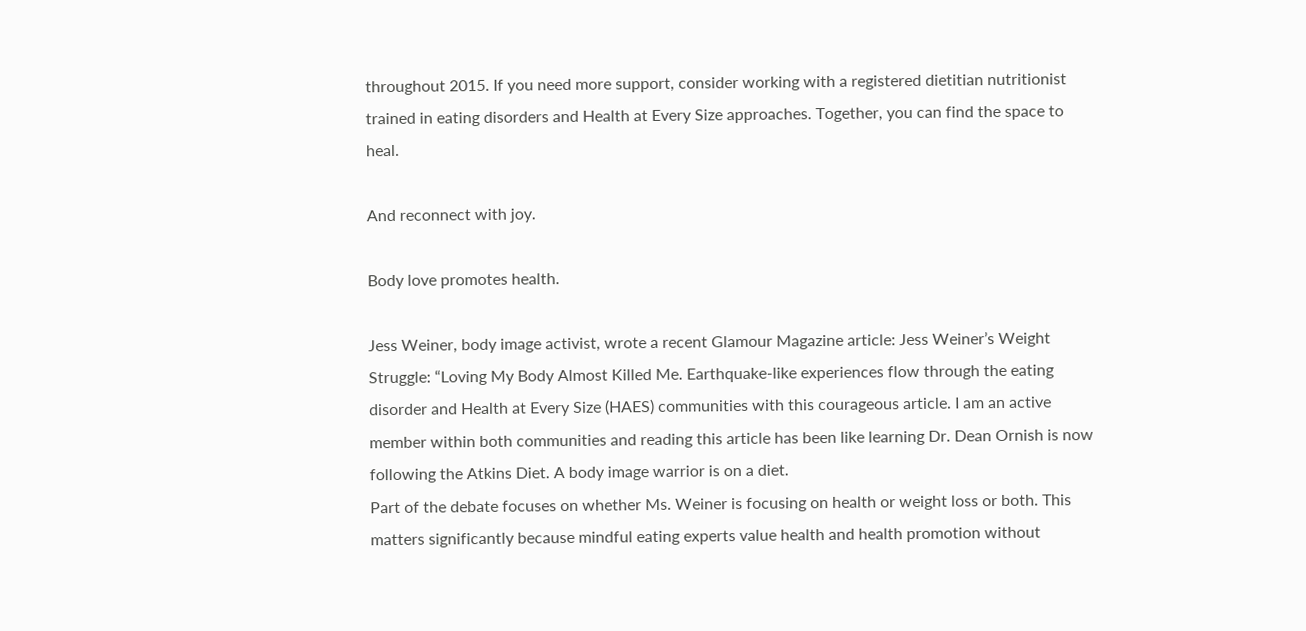throughout 2015. If you need more support, consider working with a registered dietitian nutritionist trained in eating disorders and Health at Every Size approaches. Together, you can find the space to heal.

And reconnect with joy.

Body love promotes health.

Jess Weiner, body image activist, wrote a recent Glamour Magazine article: Jess Weiner’s Weight Struggle: “Loving My Body Almost Killed Me. Earthquake-like experiences flow through the eating disorder and Health at Every Size (HAES) communities with this courageous article. I am an active member within both communities and reading this article has been like learning Dr. Dean Ornish is now following the Atkins Diet. A body image warrior is on a diet.
Part of the debate focuses on whether Ms. Weiner is focusing on health or weight loss or both. This matters significantly because mindful eating experts value health and health promotion without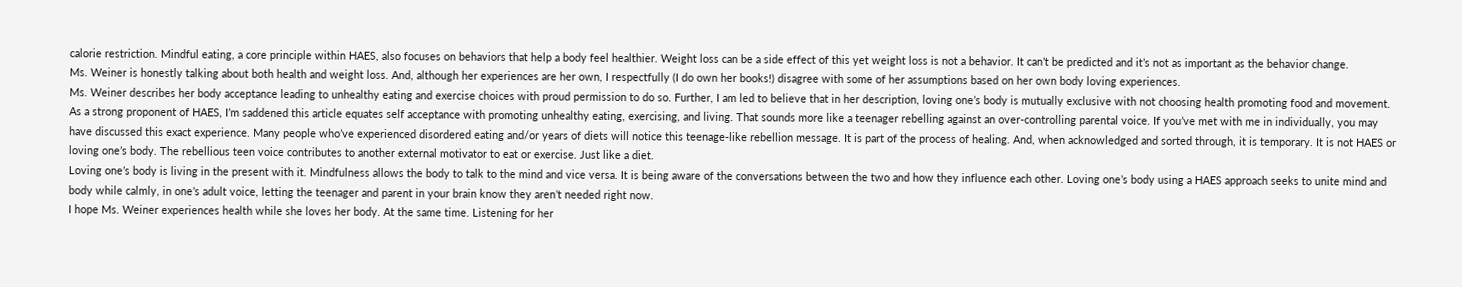calorie restriction. Mindful eating, a core principle within HAES, also focuses on behaviors that help a body feel healthier. Weight loss can be a side effect of this yet weight loss is not a behavior. It can’t be predicted and it’s not as important as the behavior change.
Ms. Weiner is honestly talking about both health and weight loss. And, although her experiences are her own, I respectfully (I do own her books!) disagree with some of her assumptions based on her own body loving experiences.
Ms. Weiner describes her body acceptance leading to unhealthy eating and exercise choices with proud permission to do so. Further, I am led to believe that in her description, loving one’s body is mutually exclusive with not choosing health promoting food and movement.
As a strong proponent of HAES, I’m saddened this article equates self acceptance with promoting unhealthy eating, exercising, and living. That sounds more like a teenager rebelling against an over-controlling parental voice. If you’ve met with me in individually, you may have discussed this exact experience. Many people who’ve experienced disordered eating and/or years of diets will notice this teenage-like rebellion message. It is part of the process of healing. And, when acknowledged and sorted through, it is temporary. It is not HAES or loving one’s body. The rebellious teen voice contributes to another external motivator to eat or exercise. Just like a diet.
Loving one’s body is living in the present with it. Mindfulness allows the body to talk to the mind and vice versa. It is being aware of the conversations between the two and how they influence each other. Loving one’s body using a HAES approach seeks to unite mind and body while calmly, in one’s adult voice, letting the teenager and parent in your brain know they aren’t needed right now.
I hope Ms. Weiner experiences health while she loves her body. At the same time. Listening for her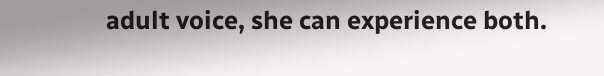adult voice, she can experience both.